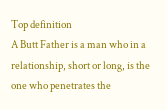Top definition
A Butt Father is a man who in a relationship, short or long, is the one who penetrates the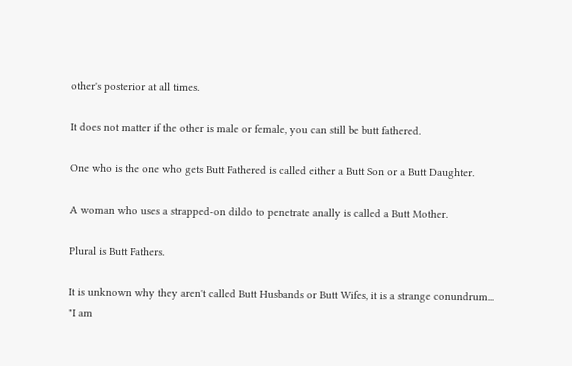other's posterior at all times.

It does not matter if the other is male or female, you can still be butt fathered.

One who is the one who gets Butt Fathered is called either a Butt Son or a Butt Daughter.

A woman who uses a strapped-on dildo to penetrate anally is called a Butt Mother.

Plural is Butt Fathers.

It is unknown why they aren't called Butt Husbands or Butt Wifes, it is a strange conundrum...
"I am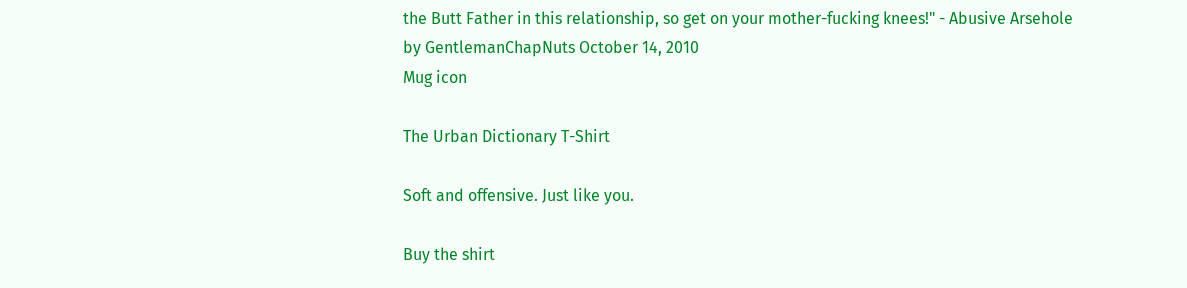the Butt Father in this relationship, so get on your mother-fucking knees!" - Abusive Arsehole
by GentlemanChapNuts October 14, 2010
Mug icon

The Urban Dictionary T-Shirt

Soft and offensive. Just like you.

Buy the shirt